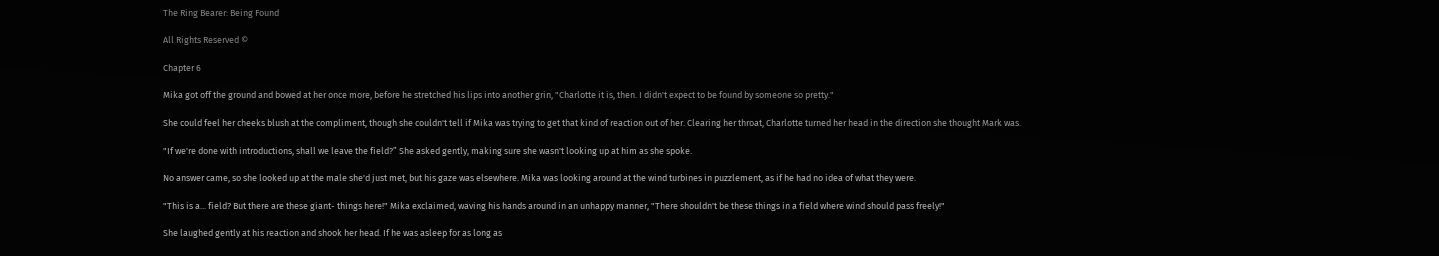The Ring Bearer: Being Found

All Rights Reserved ©

Chapter 6

Mika got off the ground and bowed at her once more, before he stretched his lips into another grin, "Charlotte it is, then. I didn't expect to be found by someone so pretty."

She could feel her cheeks blush at the compliment, though she couldn't tell if Mika was trying to get that kind of reaction out of her. Clearing her throat, Charlotte turned her head in the direction she thought Mark was.

"If we're done with introductions, shall we leave the field?” She asked gently, making sure she wasn't looking up at him as she spoke.

No answer came, so she looked up at the male she'd just met, but his gaze was elsewhere. Mika was looking around at the wind turbines in puzzlement, as if he had no idea of what they were.

"This is a... field? But there are these giant- things here!" Mika exclaimed, waving his hands around in an unhappy manner, "There shouldn't be these things in a field where wind should pass freely!"

She laughed gently at his reaction and shook her head. If he was asleep for as long as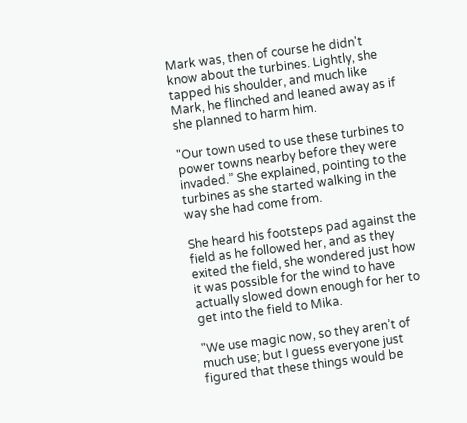Mark was, then of course he didn't know about the turbines. Lightly, she tapped his shoulder, and much like Mark, he flinched and leaned away as if she planned to harm him.

"Our town used to use these turbines to power towns nearby before they were invaded.” She explained, pointing to the turbines as she started walking in the way she had come from.

She heard his footsteps pad against the field as he followed her, and as they exited the field, she wondered just how it was possible for the wind to have actually slowed down enough for her to get into the field to Mika.

"We use magic now, so they aren’t of much use; but I guess everyone just figured that these things would be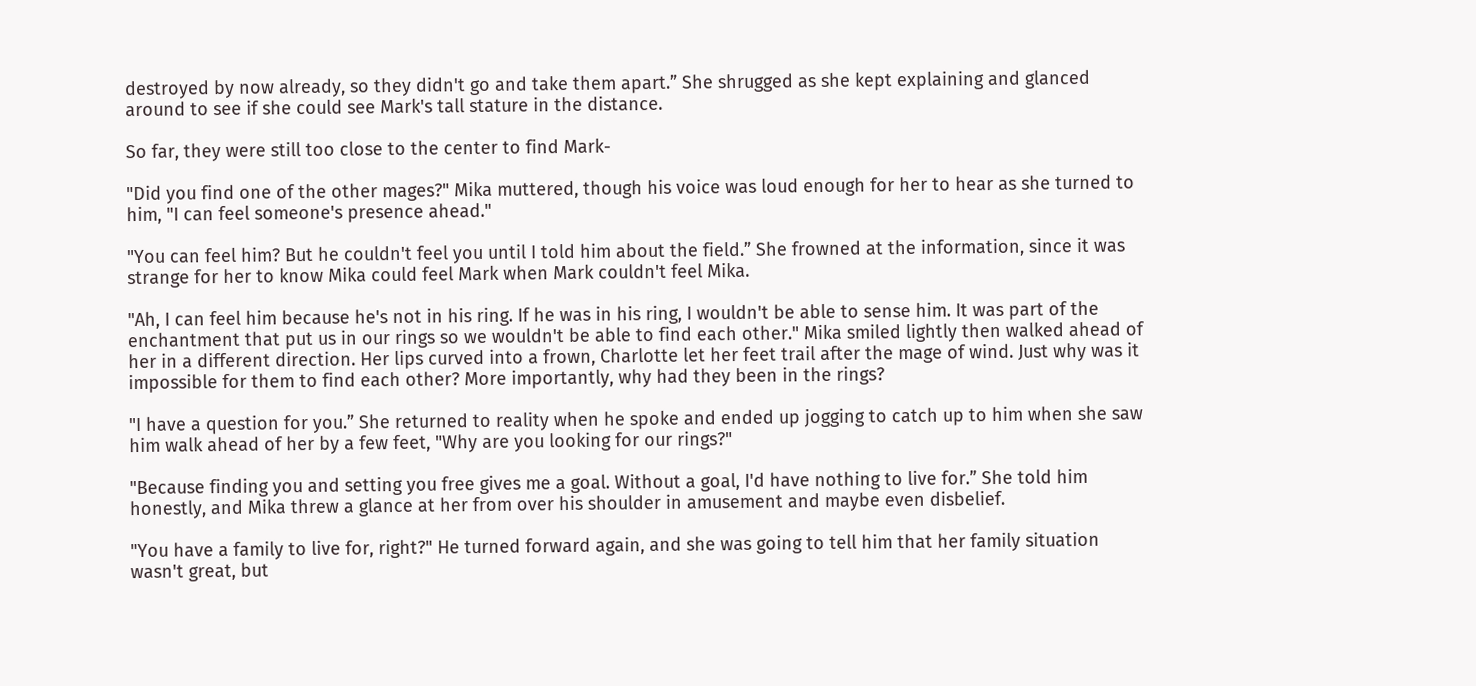destroyed by now already, so they didn't go and take them apart.” She shrugged as she kept explaining and glanced around to see if she could see Mark's tall stature in the distance.

So far, they were still too close to the center to find Mark-

"Did you find one of the other mages?" Mika muttered, though his voice was loud enough for her to hear as she turned to him, "I can feel someone's presence ahead."

"You can feel him? But he couldn't feel you until I told him about the field.” She frowned at the information, since it was strange for her to know Mika could feel Mark when Mark couldn't feel Mika.

"Ah, I can feel him because he's not in his ring. If he was in his ring, I wouldn't be able to sense him. It was part of the enchantment that put us in our rings so we wouldn't be able to find each other." Mika smiled lightly then walked ahead of her in a different direction. Her lips curved into a frown, Charlotte let her feet trail after the mage of wind. Just why was it impossible for them to find each other? More importantly, why had they been in the rings?

"I have a question for you.” She returned to reality when he spoke and ended up jogging to catch up to him when she saw him walk ahead of her by a few feet, "Why are you looking for our rings?"

"Because finding you and setting you free gives me a goal. Without a goal, I'd have nothing to live for.” She told him honestly, and Mika threw a glance at her from over his shoulder in amusement and maybe even disbelief.

"You have a family to live for, right?" He turned forward again, and she was going to tell him that her family situation wasn't great, but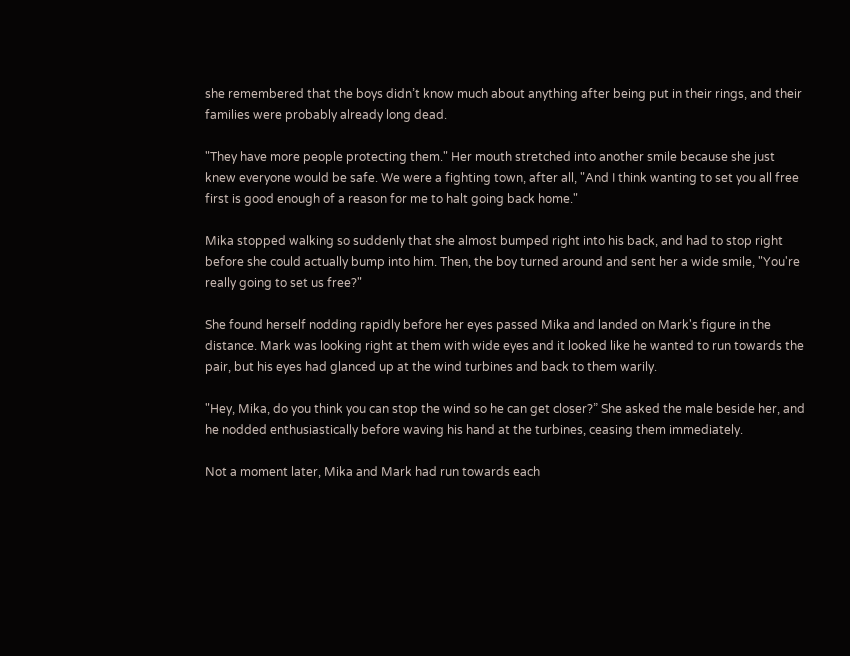she remembered that the boys didn’t know much about anything after being put in their rings, and their families were probably already long dead.

"They have more people protecting them." Her mouth stretched into another smile because she just knew everyone would be safe. We were a fighting town, after all, "And I think wanting to set you all free first is good enough of a reason for me to halt going back home."

Mika stopped walking so suddenly that she almost bumped right into his back, and had to stop right before she could actually bump into him. Then, the boy turned around and sent her a wide smile, "You're really going to set us free?"

She found herself nodding rapidly before her eyes passed Mika and landed on Mark's figure in the distance. Mark was looking right at them with wide eyes and it looked like he wanted to run towards the pair, but his eyes had glanced up at the wind turbines and back to them warily.

"Hey, Mika, do you think you can stop the wind so he can get closer?” She asked the male beside her, and he nodded enthusiastically before waving his hand at the turbines, ceasing them immediately.

Not a moment later, Mika and Mark had run towards each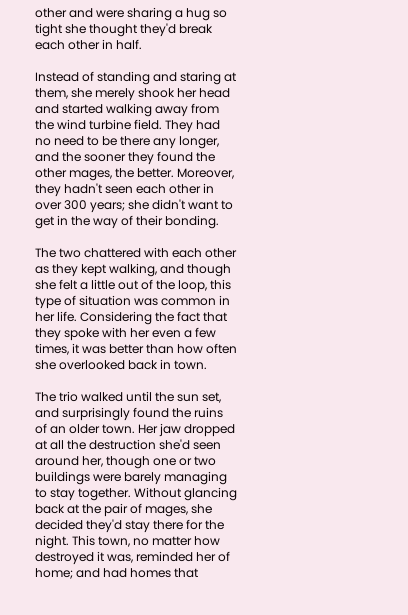other and were sharing a hug so tight she thought they'd break each other in half.

Instead of standing and staring at them, she merely shook her head and started walking away from the wind turbine field. They had no need to be there any longer, and the sooner they found the other mages, the better. Moreover, they hadn't seen each other in over 300 years; she didn't want to get in the way of their bonding.

The two chattered with each other as they kept walking, and though she felt a little out of the loop, this type of situation was common in her life. Considering the fact that they spoke with her even a few times, it was better than how often she overlooked back in town.

The trio walked until the sun set, and surprisingly found the ruins of an older town. Her jaw dropped at all the destruction she'd seen around her, though one or two buildings were barely managing to stay together. Without glancing back at the pair of mages, she decided they'd stay there for the night. This town, no matter how destroyed it was, reminded her of home; and had homes that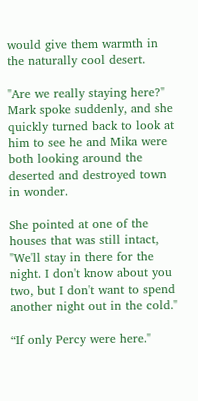would give them warmth in the naturally cool desert.

"Are we really staying here?" Mark spoke suddenly, and she quickly turned back to look at him to see he and Mika were both looking around the deserted and destroyed town in wonder.

She pointed at one of the houses that was still intact, "We'll stay in there for the night. I don't know about you two, but I don't want to spend another night out in the cold."

“If only Percy were here."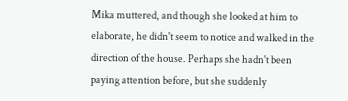Mika muttered, and though she looked at him to elaborate, he didn't seem to notice and walked in the direction of the house. Perhaps she hadn't been paying attention before, but she suddenly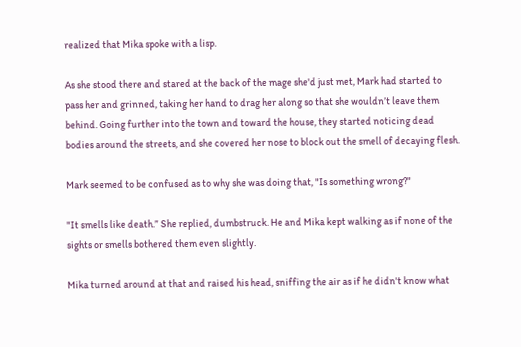realized that Mika spoke with a lisp.

As she stood there and stared at the back of the mage she'd just met, Mark had started to pass her and grinned, taking her hand to drag her along so that she wouldn’t leave them behind. Going further into the town and toward the house, they started noticing dead bodies around the streets, and she covered her nose to block out the smell of decaying flesh.

Mark seemed to be confused as to why she was doing that, "Is something wrong?"

"It smells like death.” She replied, dumbstruck. He and Mika kept walking as if none of the sights or smells bothered them even slightly.

Mika turned around at that and raised his head, sniffing the air as if he didn't know what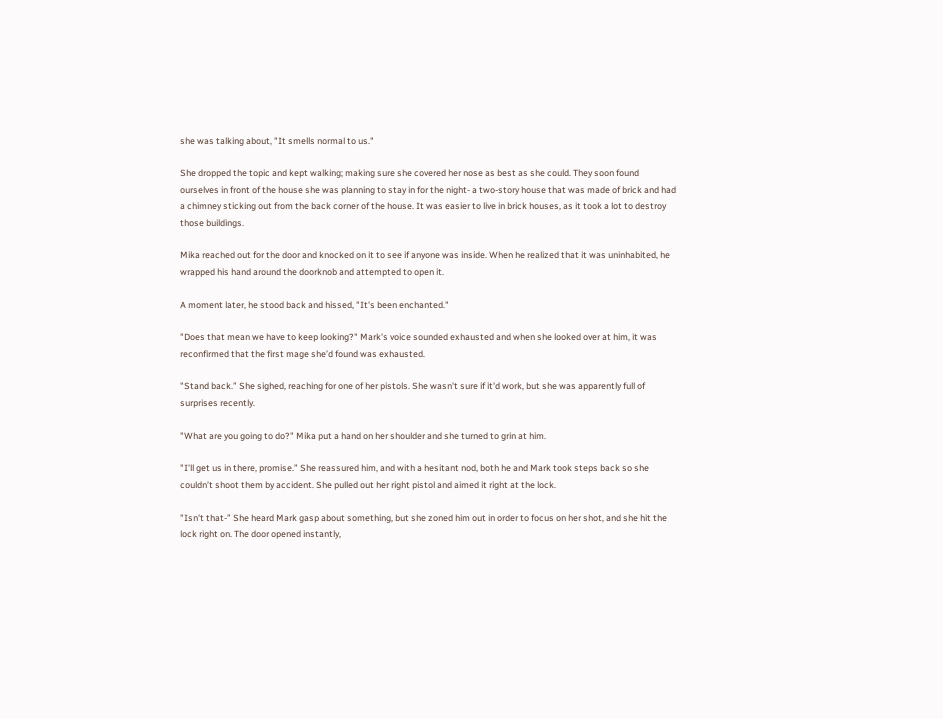she was talking about, "It smells normal to us."

She dropped the topic and kept walking; making sure she covered her nose as best as she could. They soon found ourselves in front of the house she was planning to stay in for the night- a two-story house that was made of brick and had a chimney sticking out from the back corner of the house. It was easier to live in brick houses, as it took a lot to destroy those buildings.

Mika reached out for the door and knocked on it to see if anyone was inside. When he realized that it was uninhabited, he wrapped his hand around the doorknob and attempted to open it.

A moment later, he stood back and hissed, "It's been enchanted."

"Does that mean we have to keep looking?" Mark's voice sounded exhausted and when she looked over at him, it was reconfirmed that the first mage she’d found was exhausted.

"Stand back.” She sighed, reaching for one of her pistols. She wasn't sure if it'd work, but she was apparently full of surprises recently.

"What are you going to do?" Mika put a hand on her shoulder and she turned to grin at him.

"I'll get us in there, promise.” She reassured him, and with a hesitant nod, both he and Mark took steps back so she couldn’t shoot them by accident. She pulled out her right pistol and aimed it right at the lock.

"Isn't that-” She heard Mark gasp about something, but she zoned him out in order to focus on her shot, and she hit the lock right on. The door opened instantly,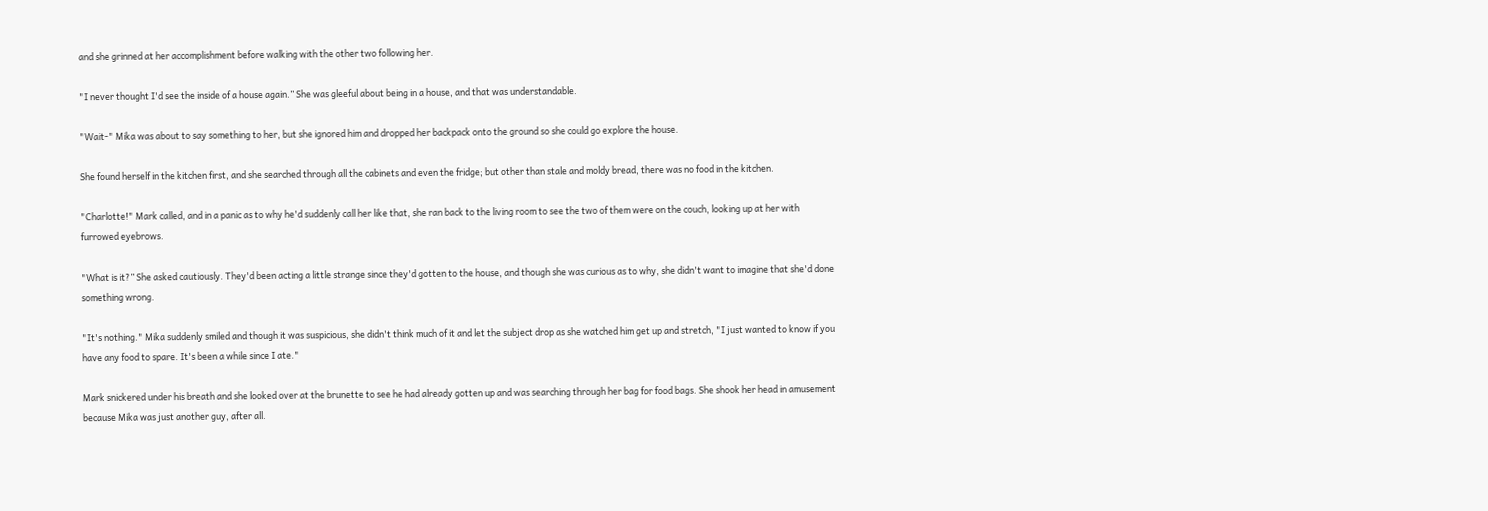and she grinned at her accomplishment before walking with the other two following her.

"I never thought I'd see the inside of a house again.” She was gleeful about being in a house, and that was understandable.

"Wait-" Mika was about to say something to her, but she ignored him and dropped her backpack onto the ground so she could go explore the house.

She found herself in the kitchen first, and she searched through all the cabinets and even the fridge; but other than stale and moldy bread, there was no food in the kitchen.

"Charlotte!" Mark called, and in a panic as to why he'd suddenly call her like that, she ran back to the living room to see the two of them were on the couch, looking up at her with furrowed eyebrows.

"What is it?” She asked cautiously. They'd been acting a little strange since they'd gotten to the house, and though she was curious as to why, she didn't want to imagine that she'd done something wrong.

"It's nothing." Mika suddenly smiled and though it was suspicious, she didn't think much of it and let the subject drop as she watched him get up and stretch, "I just wanted to know if you have any food to spare. It's been a while since I ate."

Mark snickered under his breath and she looked over at the brunette to see he had already gotten up and was searching through her bag for food bags. She shook her head in amusement because Mika was just another guy, after all.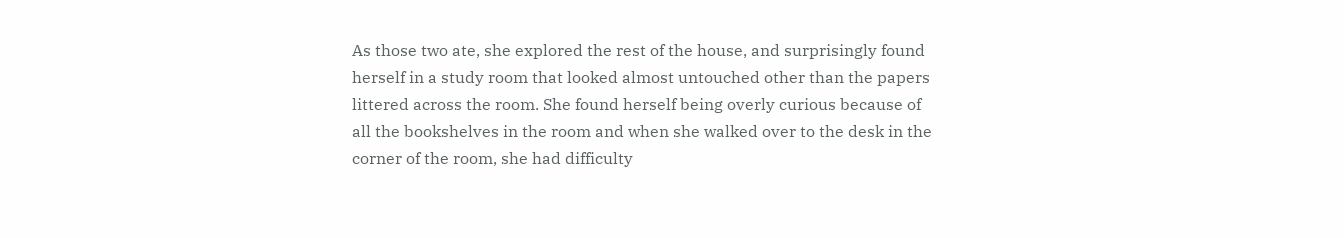As those two ate, she explored the rest of the house, and surprisingly found herself in a study room that looked almost untouched other than the papers littered across the room. She found herself being overly curious because of all the bookshelves in the room and when she walked over to the desk in the corner of the room, she had difficulty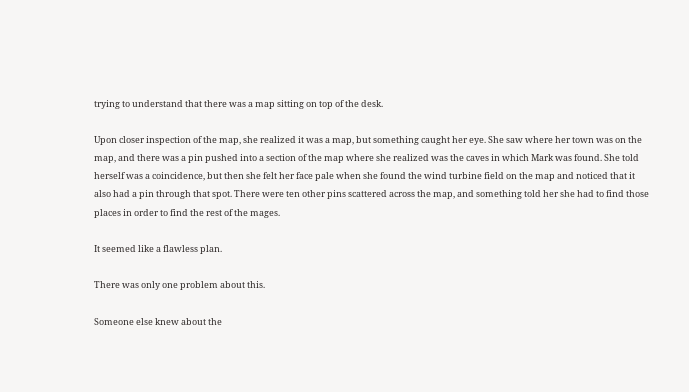trying to understand that there was a map sitting on top of the desk.

Upon closer inspection of the map, she realized it was a map, but something caught her eye. She saw where her town was on the map, and there was a pin pushed into a section of the map where she realized was the caves in which Mark was found. She told herself was a coincidence, but then she felt her face pale when she found the wind turbine field on the map and noticed that it also had a pin through that spot. There were ten other pins scattered across the map, and something told her she had to find those places in order to find the rest of the mages.

It seemed like a flawless plan.

There was only one problem about this.

Someone else knew about the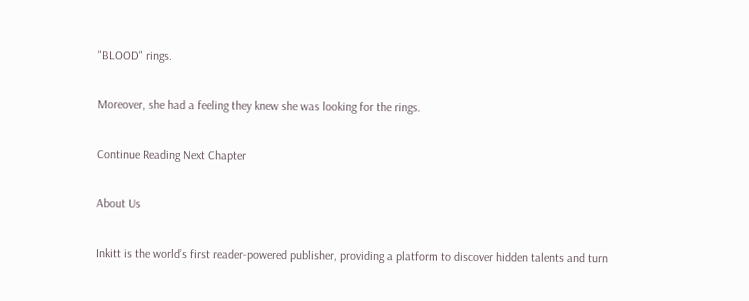"BLOOD" rings.

Moreover, she had a feeling they knew she was looking for the rings.

Continue Reading Next Chapter

About Us

Inkitt is the world’s first reader-powered publisher, providing a platform to discover hidden talents and turn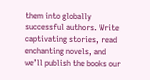them into globally successful authors. Write captivating stories, read enchanting novels, and we’ll publish the books our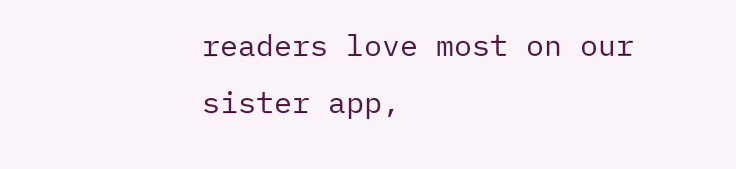readers love most on our sister app,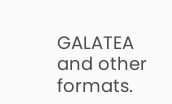GALATEA and other formats.